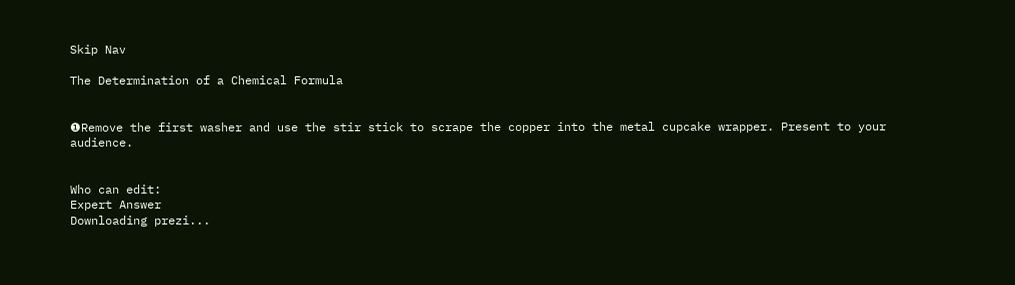Skip Nav

The Determination of a Chemical Formula


❶Remove the first washer and use the stir stick to scrape the copper into the metal cupcake wrapper. Present to your audience.


Who can edit:
Expert Answer
Downloading prezi...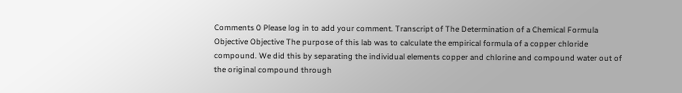Comments 0 Please log in to add your comment. Transcript of The Determination of a Chemical Formula Objective Objective The purpose of this lab was to calculate the empirical formula of a copper chloride compound. We did this by separating the individual elements copper and chlorine and compound water out of the original compound through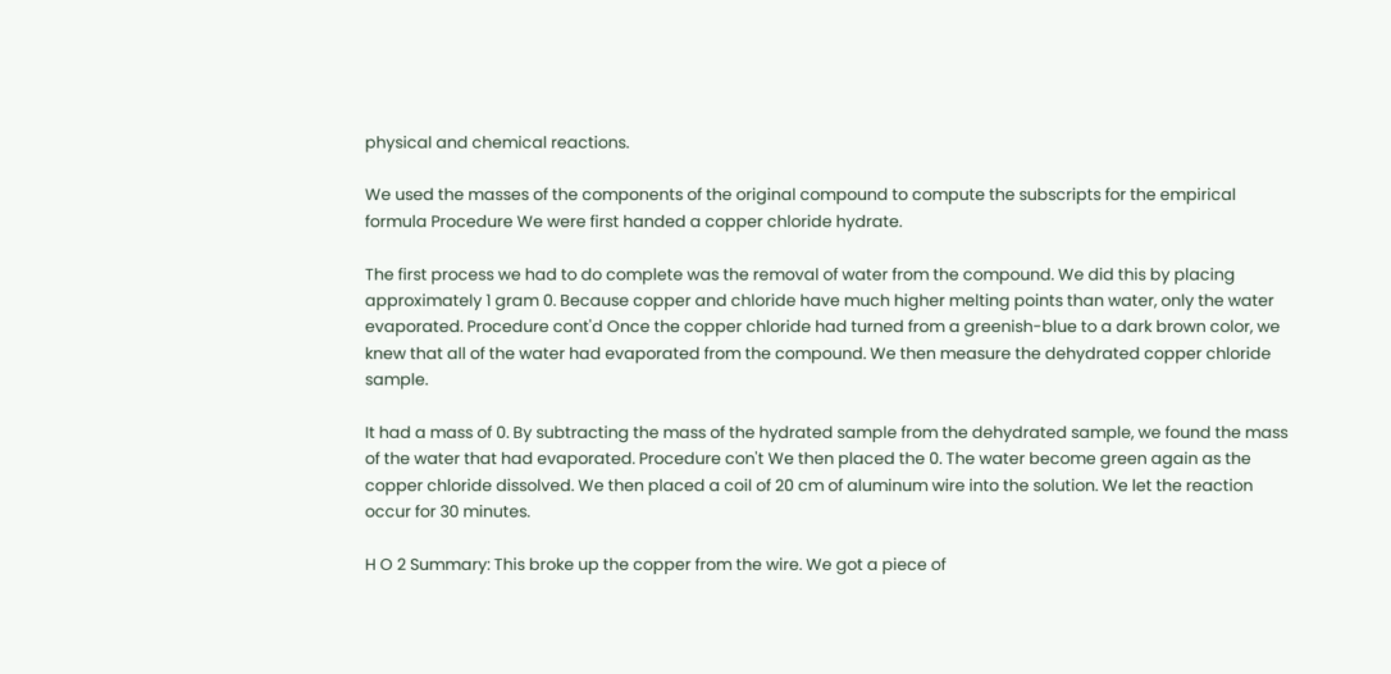physical and chemical reactions.

We used the masses of the components of the original compound to compute the subscripts for the empirical formula Procedure We were first handed a copper chloride hydrate.

The first process we had to do complete was the removal of water from the compound. We did this by placing approximately 1 gram 0. Because copper and chloride have much higher melting points than water, only the water evaporated. Procedure cont'd Once the copper chloride had turned from a greenish-blue to a dark brown color, we knew that all of the water had evaporated from the compound. We then measure the dehydrated copper chloride sample.

It had a mass of 0. By subtracting the mass of the hydrated sample from the dehydrated sample, we found the mass of the water that had evaporated. Procedure con't We then placed the 0. The water become green again as the copper chloride dissolved. We then placed a coil of 20 cm of aluminum wire into the solution. We let the reaction occur for 30 minutes.

H O 2 Summary: This broke up the copper from the wire. We got a piece of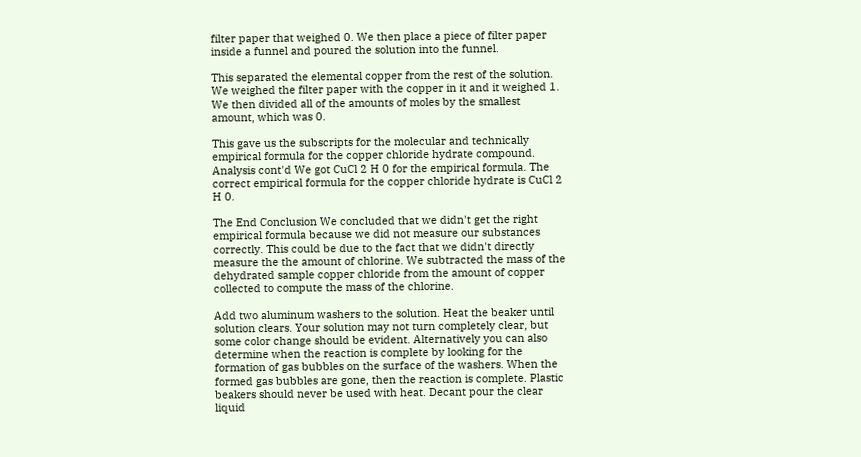filter paper that weighed 0. We then place a piece of filter paper inside a funnel and poured the solution into the funnel.

This separated the elemental copper from the rest of the solution. We weighed the filter paper with the copper in it and it weighed 1. We then divided all of the amounts of moles by the smallest amount, which was 0.

This gave us the subscripts for the molecular and technically empirical formula for the copper chloride hydrate compound. Analysis cont'd We got CuCl 2 H 0 for the empirical formula. The correct empirical formula for the copper chloride hydrate is CuCl 2 H 0.

The End Conclusion We concluded that we didn't get the right empirical formula because we did not measure our substances correctly. This could be due to the fact that we didn't directly measure the the amount of chlorine. We subtracted the mass of the dehydrated sample copper chloride from the amount of copper collected to compute the mass of the chlorine.

Add two aluminum washers to the solution. Heat the beaker until solution clears. Your solution may not turn completely clear, but some color change should be evident. Alternatively you can also determine when the reaction is complete by looking for the formation of gas bubbles on the surface of the washers. When the formed gas bubbles are gone, then the reaction is complete. Plastic beakers should never be used with heat. Decant pour the clear liquid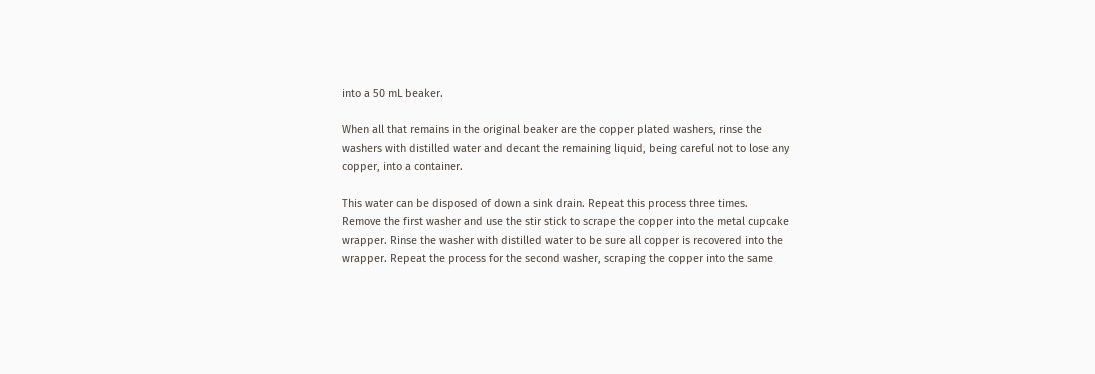into a 50 mL beaker.

When all that remains in the original beaker are the copper plated washers, rinse the washers with distilled water and decant the remaining liquid, being careful not to lose any copper, into a container.

This water can be disposed of down a sink drain. Repeat this process three times. Remove the first washer and use the stir stick to scrape the copper into the metal cupcake wrapper. Rinse the washer with distilled water to be sure all copper is recovered into the wrapper. Repeat the process for the second washer, scraping the copper into the same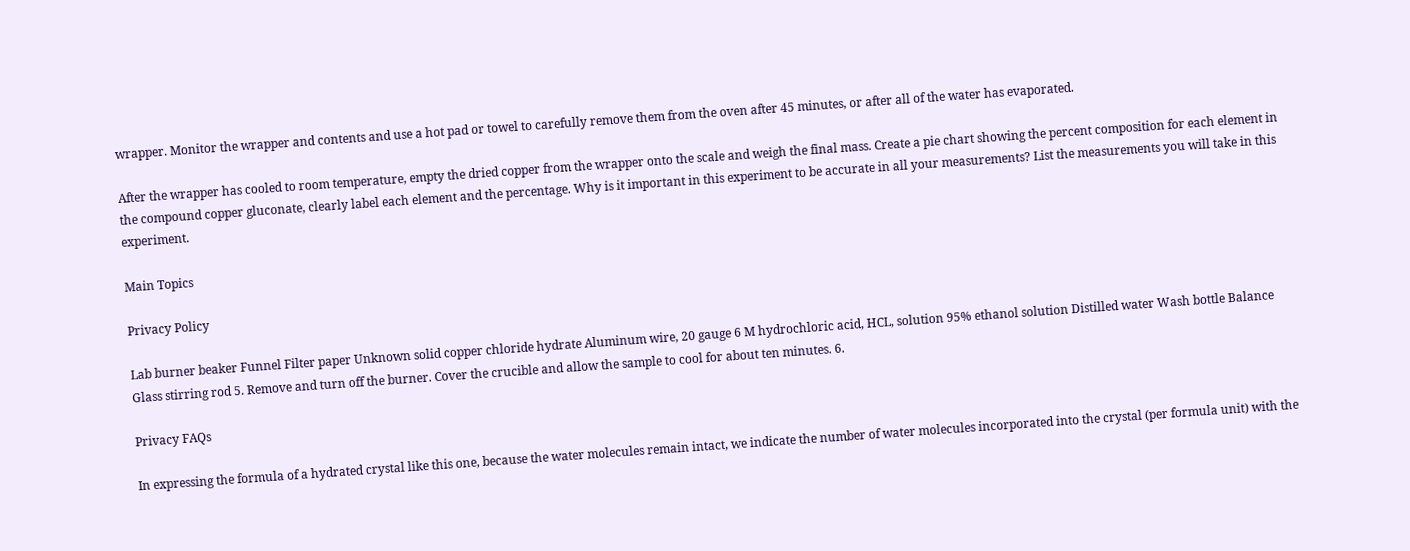wrapper. Monitor the wrapper and contents and use a hot pad or towel to carefully remove them from the oven after 45 minutes, or after all of the water has evaporated.

After the wrapper has cooled to room temperature, empty the dried copper from the wrapper onto the scale and weigh the final mass. Create a pie chart showing the percent composition for each element in the compound copper gluconate, clearly label each element and the percentage. Why is it important in this experiment to be accurate in all your measurements? List the measurements you will take in this experiment.

Main Topics

Privacy Policy

Lab burner beaker Funnel Filter paper Unknown solid copper chloride hydrate Aluminum wire, 20 gauge 6 M hydrochloric acid, HCL, solution 95% ethanol solution Distilled water Wash bottle Balance Glass stirring rod 5. Remove and turn off the burner. Cover the crucible and allow the sample to cool for about ten minutes. 6.

Privacy FAQs

In expressing the formula of a hydrated crystal like this one, because the water molecules remain intact, we indicate the number of water molecules incorporated into the crystal (per formula unit) with the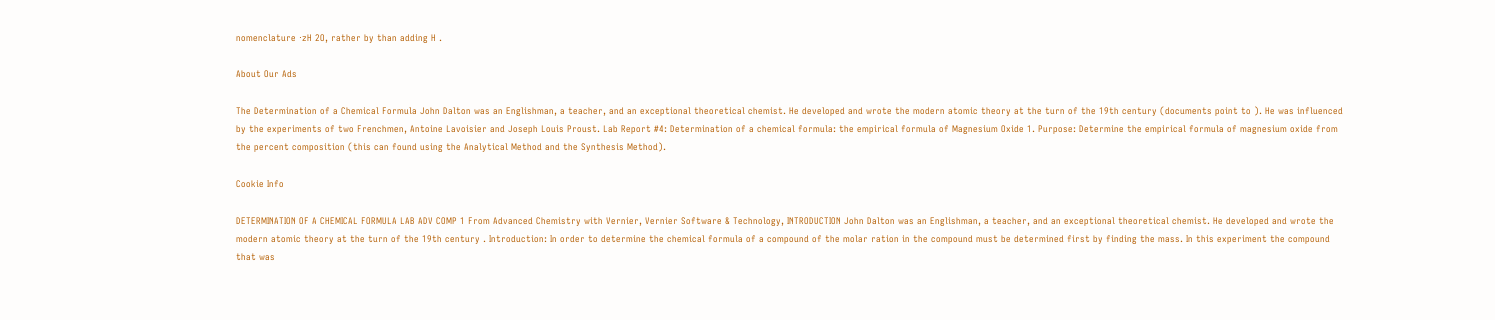nomenclature ⋅zH 2O, rather by than adding H .

About Our Ads

The Determination of a Chemical Formula John Dalton was an Englishman, a teacher, and an exceptional theoretical chemist. He developed and wrote the modern atomic theory at the turn of the 19th century (documents point to ). He was influenced by the experiments of two Frenchmen, Antoine Lavoisier and Joseph Louis Proust. Lab Report #4: Determination of a chemical formula: the empirical formula of Magnesium Oxide 1. Purpose: Determine the empirical formula of magnesium oxide from the percent composition (this can found using the Analytical Method and the Synthesis Method).

Cookie Info

DETERMINATION OF A CHEMICAL FORMULA LAB ADV COMP 1 From Advanced Chemistry with Vernier, Vernier Software & Technology, INTRODUCTION John Dalton was an Englishman, a teacher, and an exceptional theoretical chemist. He developed and wrote the modern atomic theory at the turn of the 19th century . Introduction: In order to determine the chemical formula of a compound of the molar ration in the compound must be determined first by finding the mass. In this experiment the compound that was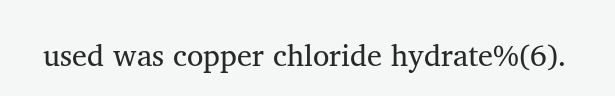used was copper chloride hydrate%(6).